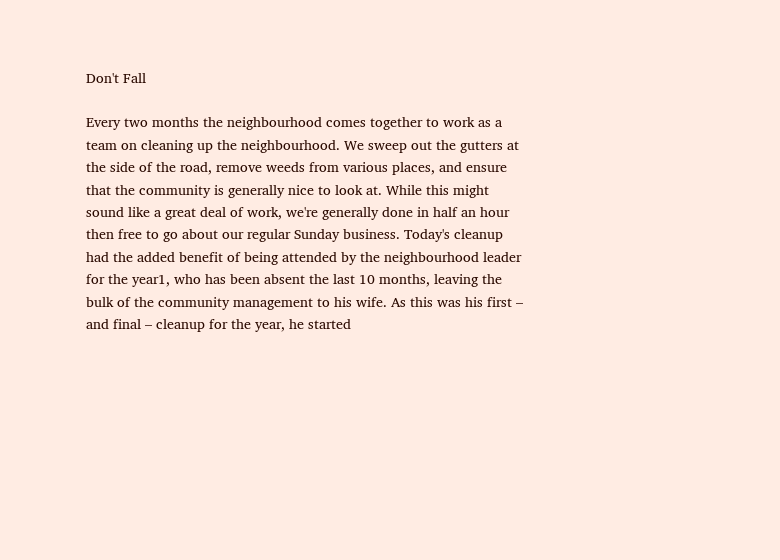Don't Fall

Every two months the neighbourhood comes together to work as a team on cleaning up the neighbourhood. We sweep out the gutters at the side of the road, remove weeds from various places, and ensure that the community is generally nice to look at. While this might sound like a great deal of work, we're generally done in half an hour then free to go about our regular Sunday business. Today's cleanup had the added benefit of being attended by the neighbourhood leader for the year1, who has been absent the last 10 months, leaving the bulk of the community management to his wife. As this was his first – and final – cleanup for the year, he started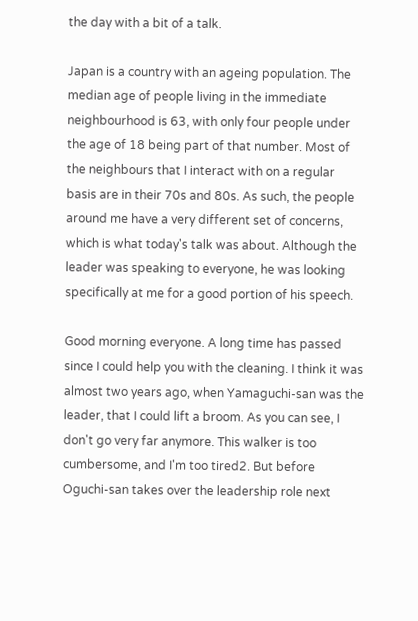the day with a bit of a talk.

Japan is a country with an ageing population. The median age of people living in the immediate neighbourhood is 63, with only four people under the age of 18 being part of that number. Most of the neighbours that I interact with on a regular basis are in their 70s and 80s. As such, the people around me have a very different set of concerns, which is what today's talk was about. Although the leader was speaking to everyone, he was looking specifically at me for a good portion of his speech.

Good morning everyone. A long time has passed since I could help you with the cleaning. I think it was almost two years ago, when Yamaguchi-san was the leader, that I could lift a broom. As you can see, I don't go very far anymore. This walker is too cumbersome, and I'm too tired2. But before Oguchi-san takes over the leadership role next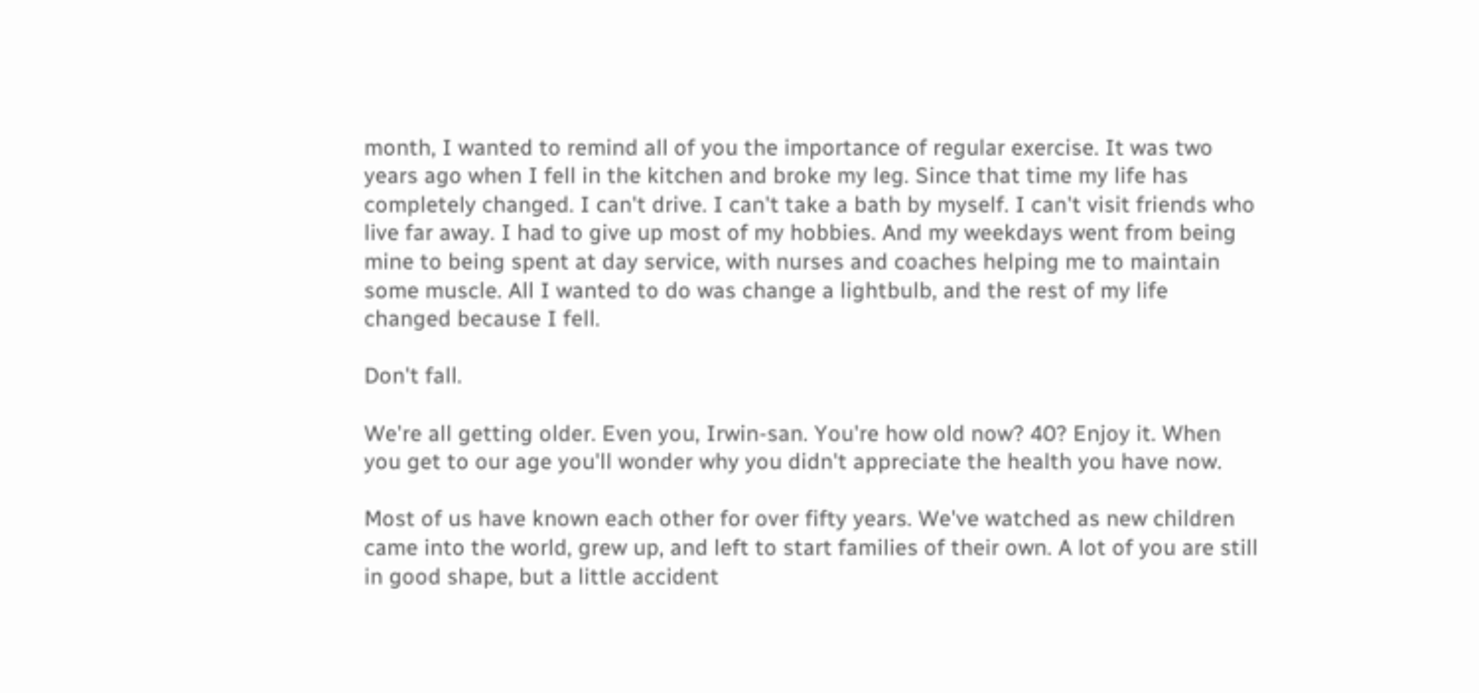month, I wanted to remind all of you the importance of regular exercise. It was two years ago when I fell in the kitchen and broke my leg. Since that time my life has completely changed. I can't drive. I can't take a bath by myself. I can't visit friends who live far away. I had to give up most of my hobbies. And my weekdays went from being mine to being spent at day service, with nurses and coaches helping me to maintain some muscle. All I wanted to do was change a lightbulb, and the rest of my life changed because I fell.

Don't fall.

We're all getting older. Even you, Irwin-san. You're how old now? 40? Enjoy it. When you get to our age you'll wonder why you didn't appreciate the health you have now.

Most of us have known each other for over fifty years. We've watched as new children came into the world, grew up, and left to start families of their own. A lot of you are still in good shape, but a little accident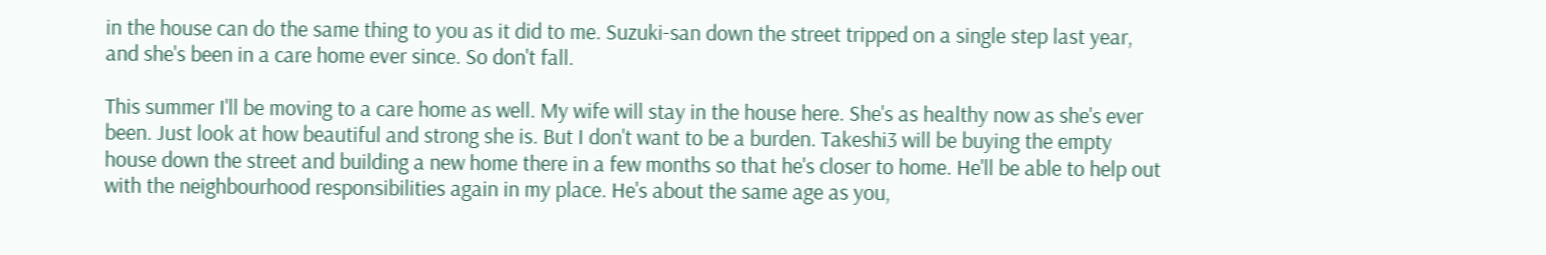in the house can do the same thing to you as it did to me. Suzuki-san down the street tripped on a single step last year, and she's been in a care home ever since. So don't fall.

This summer I'll be moving to a care home as well. My wife will stay in the house here. She's as healthy now as she's ever been. Just look at how beautiful and strong she is. But I don't want to be a burden. Takeshi3 will be buying the empty house down the street and building a new home there in a few months so that he's closer to home. He'll be able to help out with the neighbourhood responsibilities again in my place. He's about the same age as you,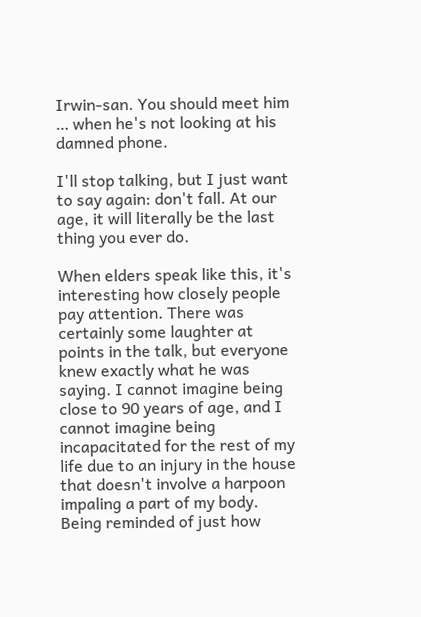Irwin-san. You should meet him … when he's not looking at his damned phone.

I'll stop talking, but I just want to say again: don't fall. At our age, it will literally be the last thing you ever do.

When elders speak like this, it's interesting how closely people pay attention. There was certainly some laughter at points in the talk, but everyone knew exactly what he was saying. I cannot imagine being close to 90 years of age, and I cannot imagine being incapacitated for the rest of my life due to an injury in the house that doesn't involve a harpoon impaling a part of my body. Being reminded of just how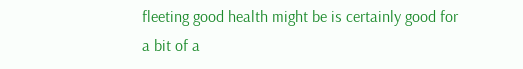fleeting good health might be is certainly good for a bit of a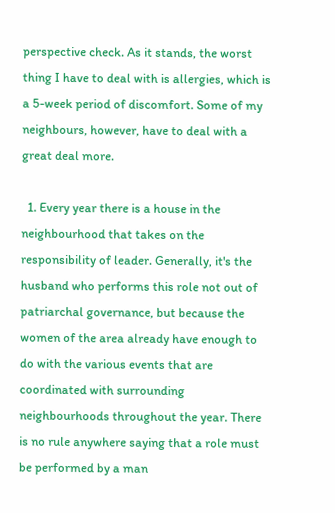perspective check. As it stands, the worst thing I have to deal with is allergies, which is a 5-week period of discomfort. Some of my neighbours, however, have to deal with a great deal more.

  1. Every year there is a house in the neighbourhood that takes on the responsibility of leader. Generally, it's the husband who performs this role not out of patriarchal governance, but because the women of the area already have enough to do with the various events that are coordinated with surrounding neighbourhoods throughout the year. There is no rule anywhere saying that a role must be performed by a man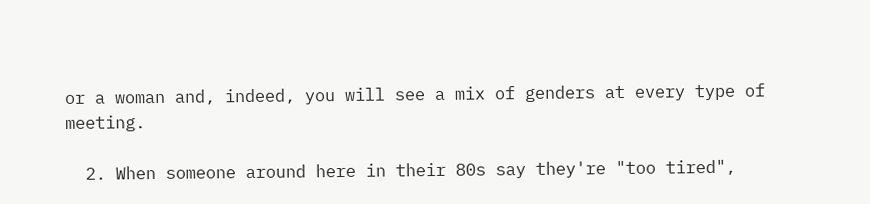or a woman and, indeed, you will see a mix of genders at every type of meeting.

  2. When someone around here in their 80s say they're "too tired",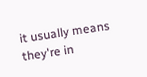it usually means they're in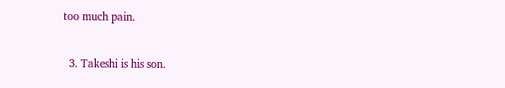too much pain.

  3. Takeshi is his son.